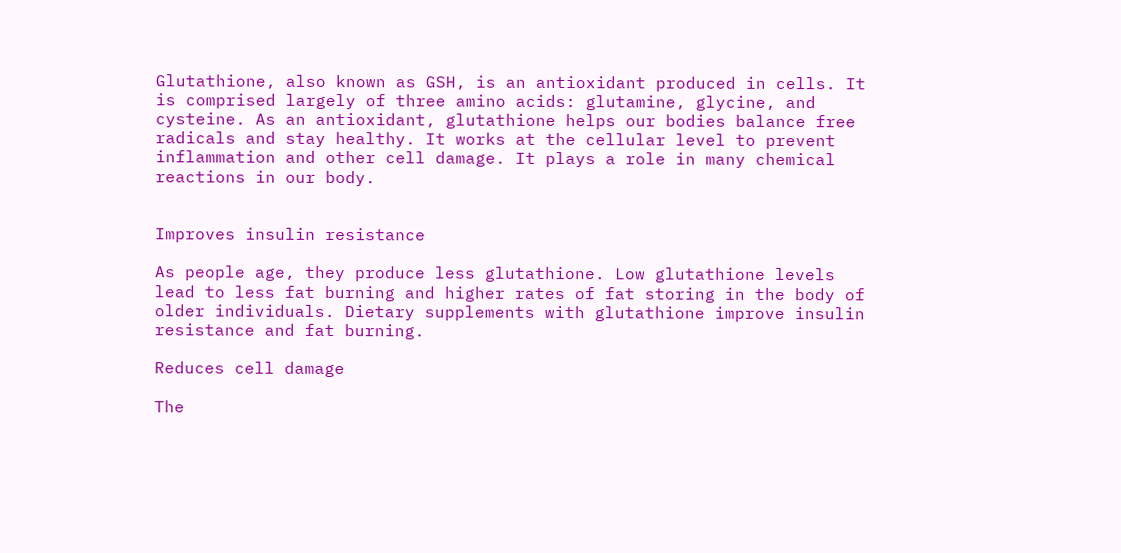Glutathione, also known as GSH, is an antioxidant produced in cells. It is comprised largely of three amino acids: glutamine, glycine, and cysteine. As an antioxidant, glutathione helps our bodies balance free radicals and stay healthy. It works at the cellular level to prevent inflammation and other cell damage. It plays a role in many chemical reactions in our body.


Improves insulin resistance

As people age, they produce less glutathione. Low glutathione levels lead to less fat burning and higher rates of fat storing in the body of older individuals. Dietary supplements with glutathione improve insulin resistance and fat burning.

Reduces cell damage

The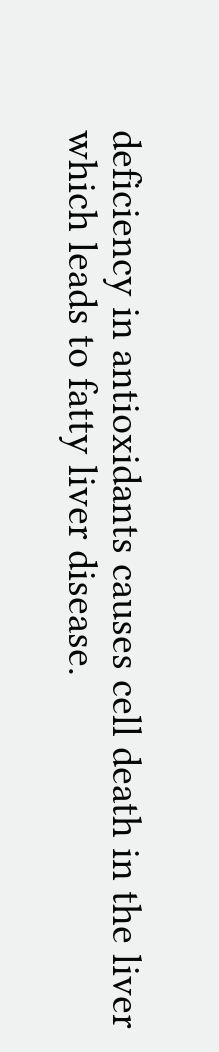deficiency in antioxidants causes cell death in the liver which leads to fatty liver disease.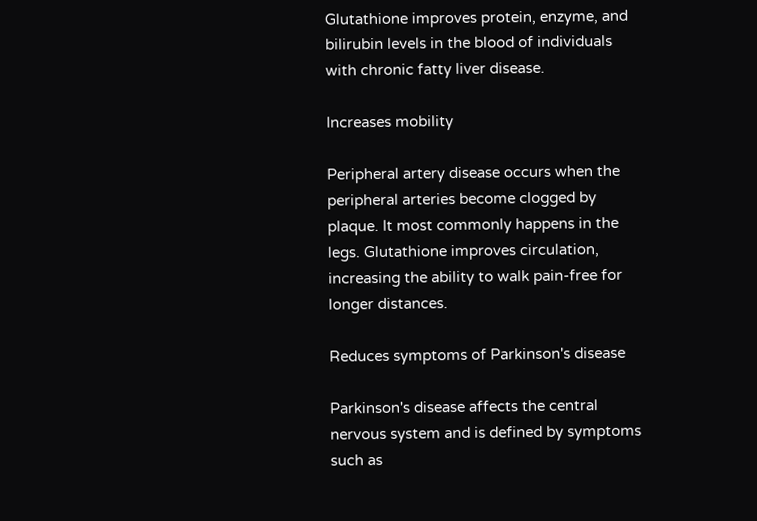Glutathione improves protein, enzyme, and bilirubin levels in the blood of individuals with chronic fatty liver disease.

Increases mobility

Peripheral artery disease occurs when the peripheral arteries become clogged by plaque. It most commonly happens in the legs. Glutathione improves circulation, increasing the ability to walk pain-free for longer distances.

Reduces symptoms of Parkinson's disease

Parkinson's disease affects the central nervous system and is defined by symptoms such as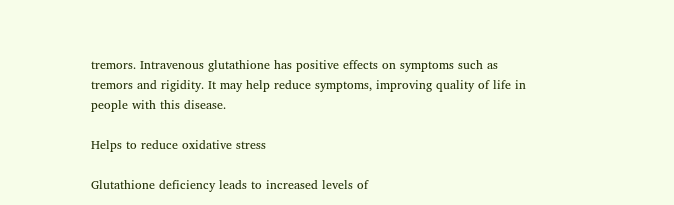tremors. Intravenous glutathione has positive effects on symptoms such as tremors and rigidity. It may help reduce symptoms, improving quality of life in people with this disease.

Helps to reduce oxidative stress

Glutathione deficiency leads to increased levels of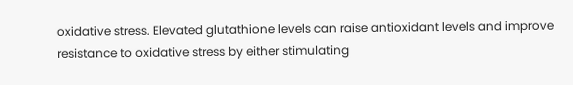oxidative stress. Elevated glutathione levels can raise antioxidant levels and improve resistance to oxidative stress by either stimulating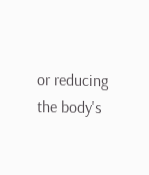or reducing the body's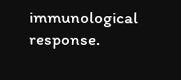immunological response.